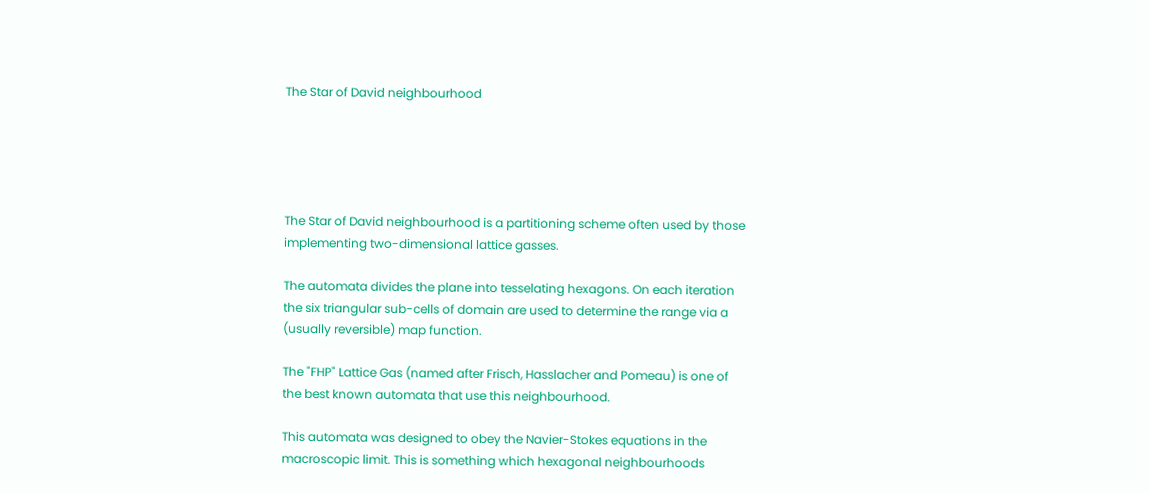The Star of David neighbourhood





The Star of David neighbourhood is a partitioning scheme often used by those implementing two-dimensional lattice gasses.

The automata divides the plane into tesselating hexagons. On each iteration the six triangular sub-cells of domain are used to determine the range via a (usually reversible) map function.

The "FHP" Lattice Gas (named after Frisch, Hasslacher and Pomeau) is one of the best known automata that use this neighbourhood.

This automata was designed to obey the Navier-Stokes equations in the macroscopic limit. This is something which hexagonal neighbourhoods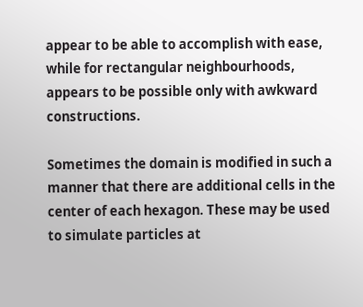appear to be able to accomplish with ease, while for rectangular neighbourhoods, appears to be possible only with awkward constructions.

Sometimes the domain is modified in such a manner that there are additional cells in the center of each hexagon. These may be used to simulate particles at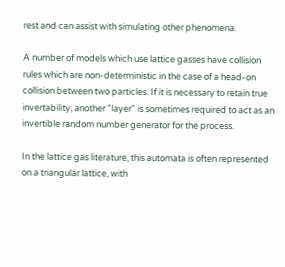rest and can assist with simulating other phenomena.

A number of models which use lattice gasses have collision rules which are non-deterministic in the case of a head-on collision between two particles. If it is necessary to retain true invertability, another "layer" is sometimes required to act as an invertible random number generator for the process.

In the lattice gas literature, this automata is often represented on a triangular lattice, with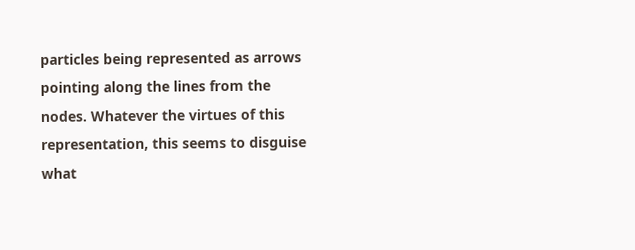particles being represented as arrows pointing along the lines from the nodes. Whatever the virtues of this representation, this seems to disguise what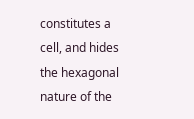constitutes a cell, and hides the hexagonal nature of the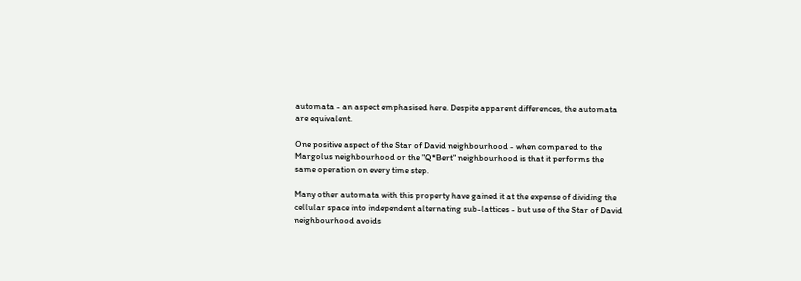automata - an aspect emphasised here. Despite apparent differences, the automata are equivalent.

One positive aspect of the Star of David neighbourhood - when compared to the Margolus neighbourhood or the "Q*Bert" neighbourhood is that it performs the same operation on every time step.

Many other automata with this property have gained it at the expense of dividing the cellular space into independent alternating sub-lattices - but use of the Star of David neighbourhood avoids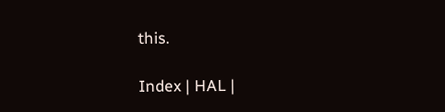this.

Index | HAL |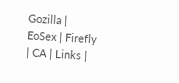Gozilla | EoSex | Firefly | CA | Links |